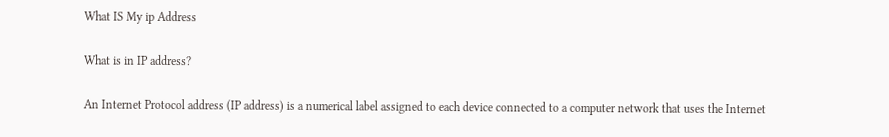What IS My ip Address

What is in IP address?

An Internet Protocol address (IP address) is a numerical label assigned to each device connected to a computer network that uses the Internet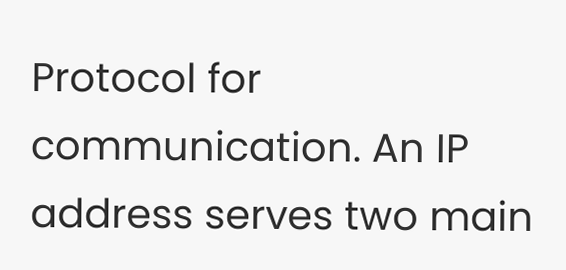Protocol for communication. An IP address serves two main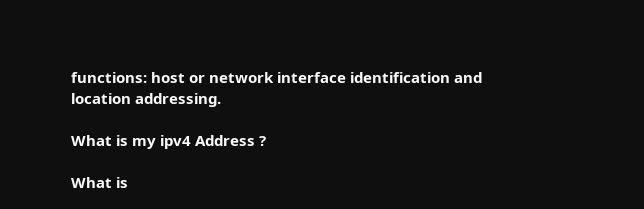functions: host or network interface identification and location addressing.

What is my ipv4 Address ?

What is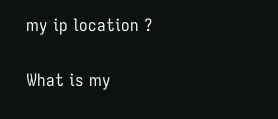my ip location ?

What is my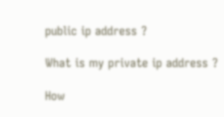public ip address ?

What is my private ip address ?

How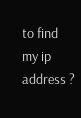to find my ip address ?